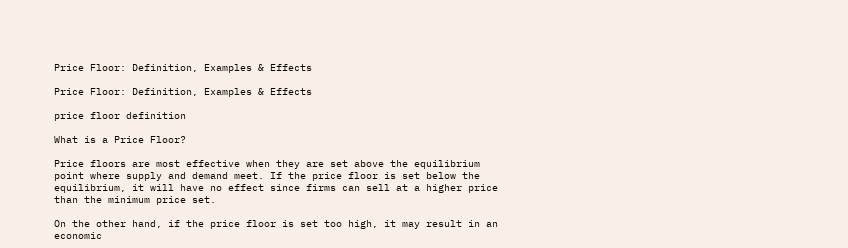Price Floor: Definition, Examples & Effects

Price Floor: Definition, Examples & Effects

price floor definition

What is a Price Floor?

Price floors are most effective when they are set above the equilibrium point where supply and demand meet. If the price floor is set below the equilibrium, it will have no effect since firms can sell at a higher price than the minimum price set.

On the other hand, if the price floor is set too high, it may result in an economic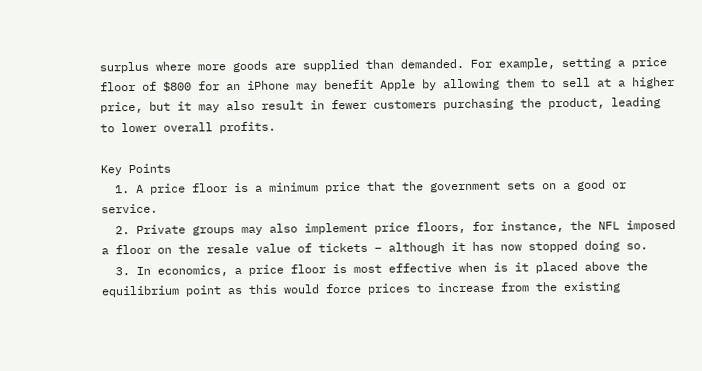surplus where more goods are supplied than demanded. For example, setting a price floor of $800 for an iPhone may benefit Apple by allowing them to sell at a higher price, but it may also result in fewer customers purchasing the product, leading to lower overall profits.

Key Points
  1. A price floor is a minimum price that the government sets on a good or service.
  2. Private groups may also implement price floors, for instance, the NFL imposed a floor on the resale value of tickets – although it has now stopped doing so.
  3. In economics, a price floor is most effective when is it placed above the equilibrium point as this would force prices to increase from the existing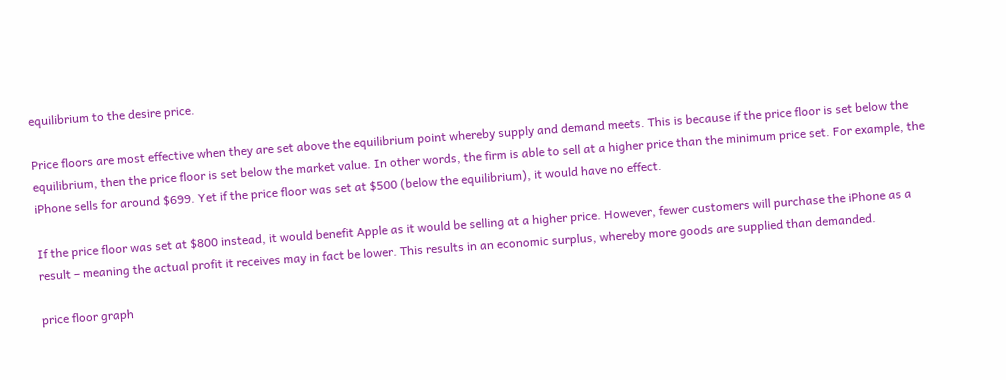equilibrium to the desire price.

Price floors are most effective when they are set above the equilibrium point whereby supply and demand meets. This is because if the price floor is set below the equilibrium, then the price floor is set below the market value. In other words, the firm is able to sell at a higher price than the minimum price set. For example, the iPhone sells for around $699. Yet if the price floor was set at $500 (below the equilibrium), it would have no effect.

If the price floor was set at $800 instead, it would benefit Apple as it would be selling at a higher price. However, fewer customers will purchase the iPhone as a result – meaning the actual profit it receives may in fact be lower. This results in an economic surplus, whereby more goods are supplied than demanded.

price floor graph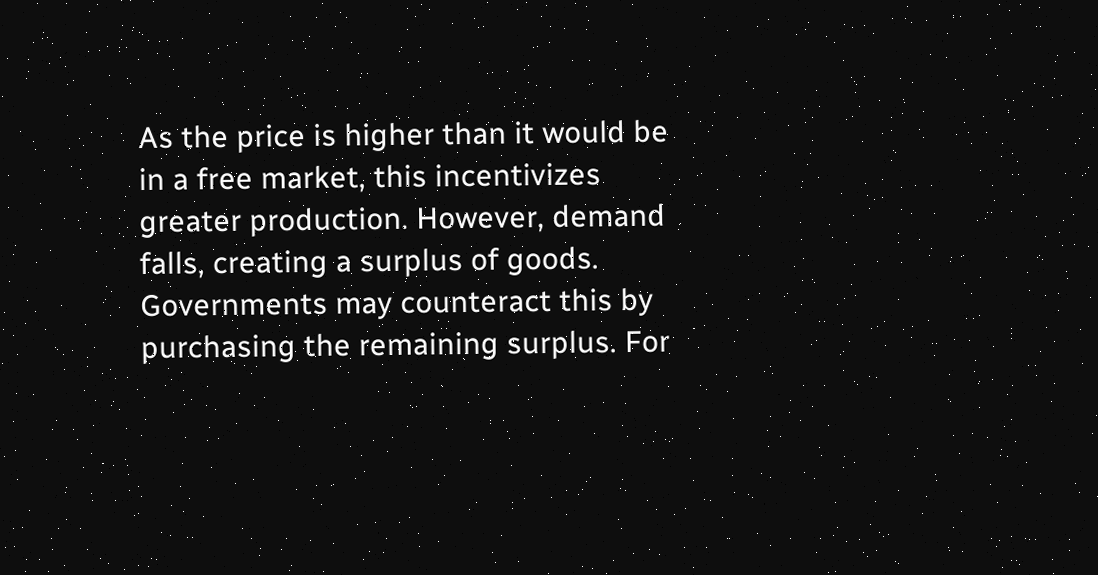As the price is higher than it would be in a free market, this incentivizes greater production. However, demand falls, creating a surplus of goods. Governments may counteract this by purchasing the remaining surplus. For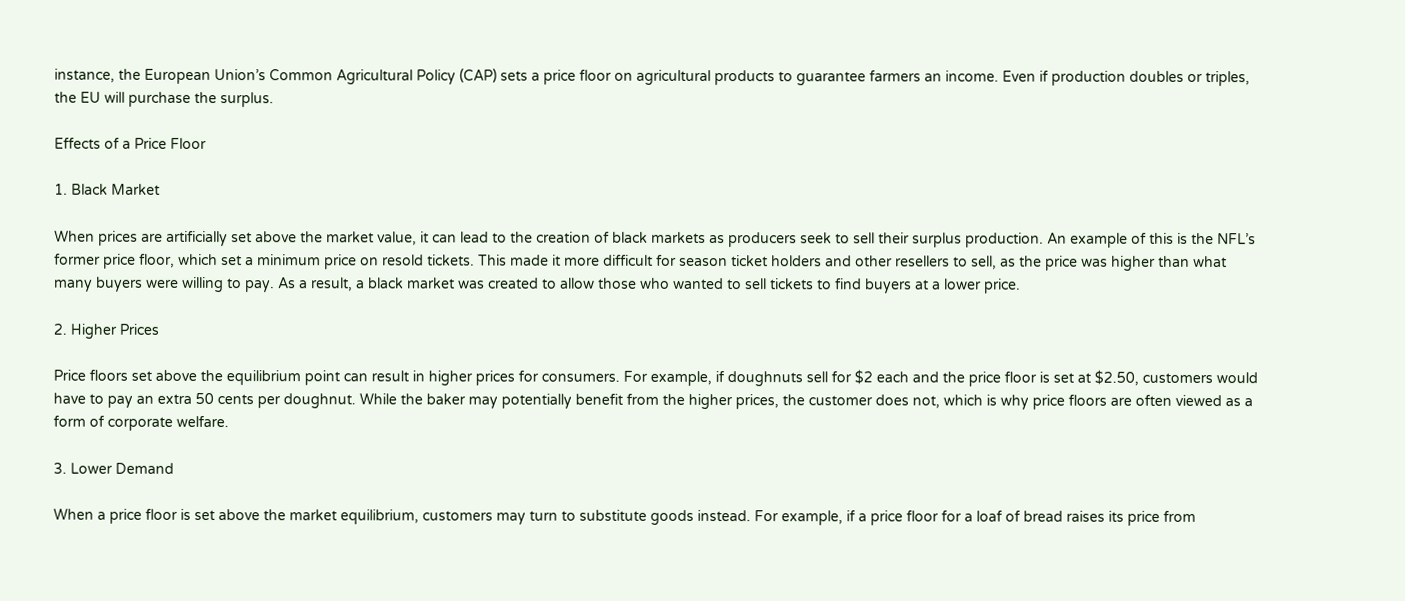instance, the European Union’s Common Agricultural Policy (CAP) sets a price floor on agricultural products to guarantee farmers an income. Even if production doubles or triples, the EU will purchase the surplus.

Effects of a Price Floor

1. Black Market

When prices are artificially set above the market value, it can lead to the creation of black markets as producers seek to sell their surplus production. An example of this is the NFL’s former price floor, which set a minimum price on resold tickets. This made it more difficult for season ticket holders and other resellers to sell, as the price was higher than what many buyers were willing to pay. As a result, a black market was created to allow those who wanted to sell tickets to find buyers at a lower price.

2. Higher Prices

Price floors set above the equilibrium point can result in higher prices for consumers. For example, if doughnuts sell for $2 each and the price floor is set at $2.50, customers would have to pay an extra 50 cents per doughnut. While the baker may potentially benefit from the higher prices, the customer does not, which is why price floors are often viewed as a form of corporate welfare.

3. Lower Demand

When a price floor is set above the market equilibrium, customers may turn to substitute goods instead. For example, if a price floor for a loaf of bread raises its price from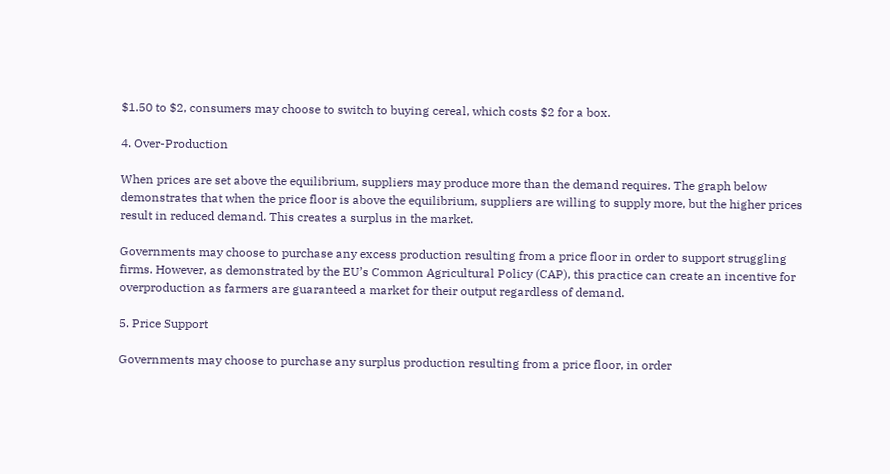$1.50 to $2, consumers may choose to switch to buying cereal, which costs $2 for a box.

4. Over-Production

When prices are set above the equilibrium, suppliers may produce more than the demand requires. The graph below demonstrates that when the price floor is above the equilibrium, suppliers are willing to supply more, but the higher prices result in reduced demand. This creates a surplus in the market.

Governments may choose to purchase any excess production resulting from a price floor in order to support struggling firms. However, as demonstrated by the EU’s Common Agricultural Policy (CAP), this practice can create an incentive for overproduction as farmers are guaranteed a market for their output regardless of demand.

5. Price Support

Governments may choose to purchase any surplus production resulting from a price floor, in order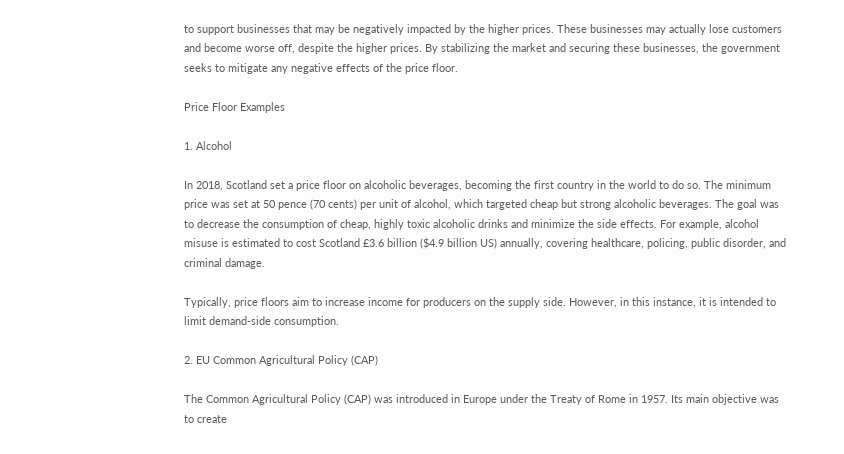to support businesses that may be negatively impacted by the higher prices. These businesses may actually lose customers and become worse off, despite the higher prices. By stabilizing the market and securing these businesses, the government seeks to mitigate any negative effects of the price floor.

Price Floor Examples

1. Alcohol

In 2018, Scotland set a price floor on alcoholic beverages, becoming the first country in the world to do so. The minimum price was set at 50 pence (70 cents) per unit of alcohol, which targeted cheap but strong alcoholic beverages. The goal was to decrease the consumption of cheap, highly toxic alcoholic drinks and minimize the side effects. For example, alcohol misuse is estimated to cost Scotland £3.6 billion ($4.9 billion US) annually, covering healthcare, policing, public disorder, and criminal damage.

Typically, price floors aim to increase income for producers on the supply side. However, in this instance, it is intended to limit demand-side consumption.

2. EU Common Agricultural Policy (CAP)

The Common Agricultural Policy (CAP) was introduced in Europe under the Treaty of Rome in 1957. Its main objective was to create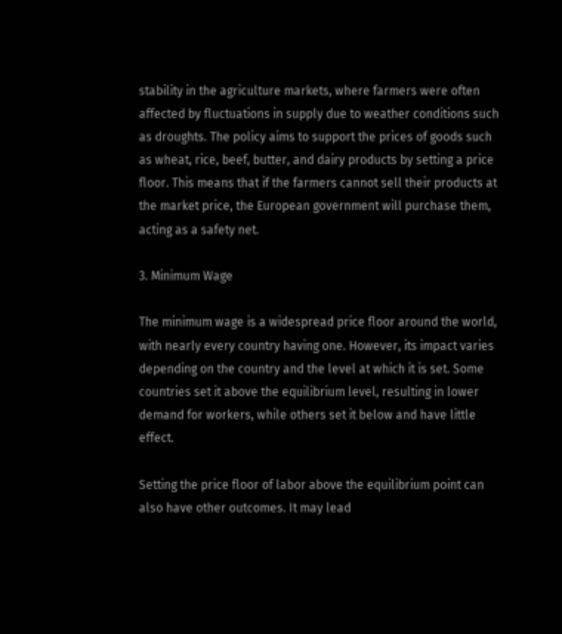stability in the agriculture markets, where farmers were often affected by fluctuations in supply due to weather conditions such as droughts. The policy aims to support the prices of goods such as wheat, rice, beef, butter, and dairy products by setting a price floor. This means that if the farmers cannot sell their products at the market price, the European government will purchase them, acting as a safety net.

3. Minimum Wage

The minimum wage is a widespread price floor around the world, with nearly every country having one. However, its impact varies depending on the country and the level at which it is set. Some countries set it above the equilibrium level, resulting in lower demand for workers, while others set it below and have little effect.

Setting the price floor of labor above the equilibrium point can also have other outcomes. It may lead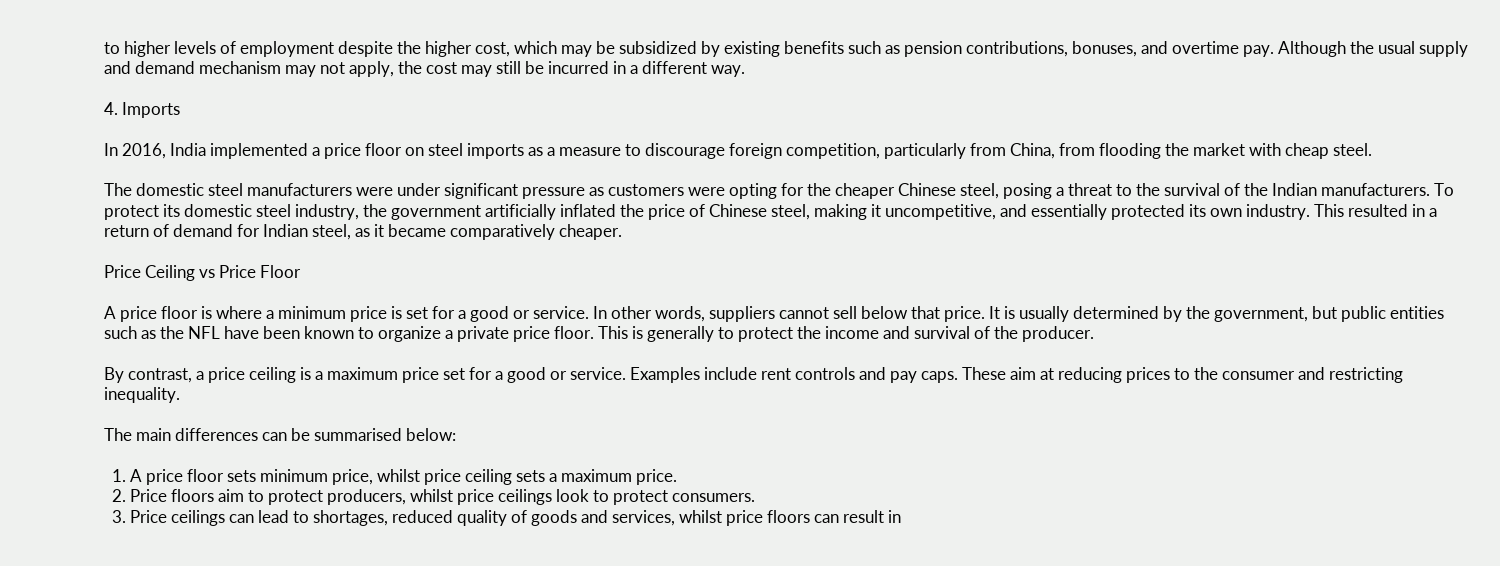to higher levels of employment despite the higher cost, which may be subsidized by existing benefits such as pension contributions, bonuses, and overtime pay. Although the usual supply and demand mechanism may not apply, the cost may still be incurred in a different way.

4. Imports

In 2016, India implemented a price floor on steel imports as a measure to discourage foreign competition, particularly from China, from flooding the market with cheap steel.

The domestic steel manufacturers were under significant pressure as customers were opting for the cheaper Chinese steel, posing a threat to the survival of the Indian manufacturers. To protect its domestic steel industry, the government artificially inflated the price of Chinese steel, making it uncompetitive, and essentially protected its own industry. This resulted in a return of demand for Indian steel, as it became comparatively cheaper.

Price Ceiling vs Price Floor

A price floor is where a minimum price is set for a good or service. In other words, suppliers cannot sell below that price. It is usually determined by the government, but public entities such as the NFL have been known to organize a private price floor. This is generally to protect the income and survival of the producer.

By contrast, a price ceiling is a maximum price set for a good or service. Examples include rent controls and pay caps. These aim at reducing prices to the consumer and restricting inequality.

The main differences can be summarised below:

  1. A price floor sets minimum price, whilst price ceiling sets a maximum price.
  2. Price floors aim to protect producers, whilst price ceilings look to protect consumers.
  3. Price ceilings can lead to shortages, reduced quality of goods and services, whilst price floors can result in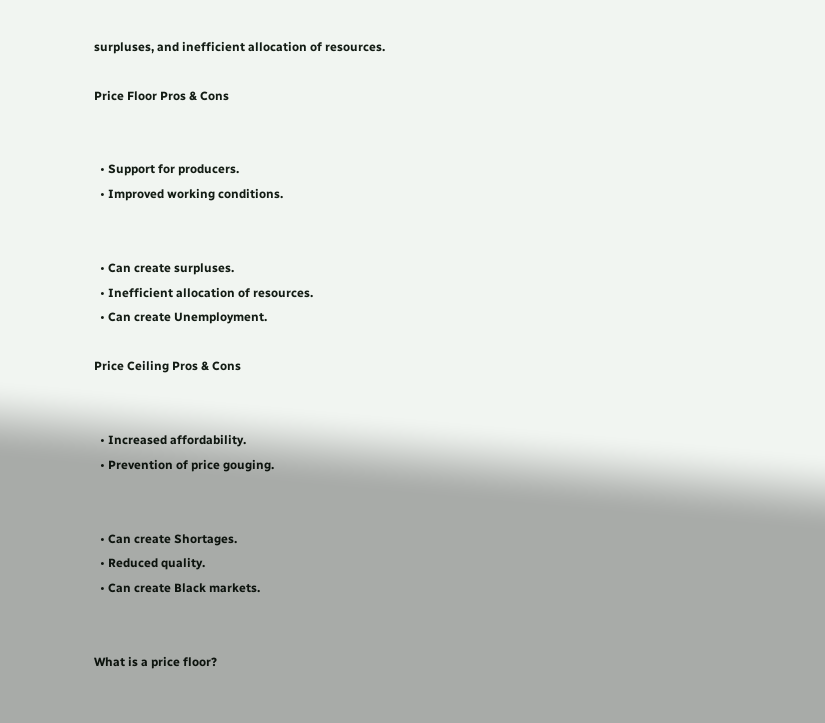surpluses, and inefficient allocation of resources.

Price Floor Pros & Cons


  • Support for producers.
  • Improved working conditions.


  • Can create surpluses.
  • Inefficient allocation of resources.
  • Can create Unemployment.

Price Ceiling Pros & Cons


  • Increased affordability.
  • Prevention of price gouging.


  • Can create Shortages.
  • Reduced quality.
  • Can create Black markets.


What is a price floor?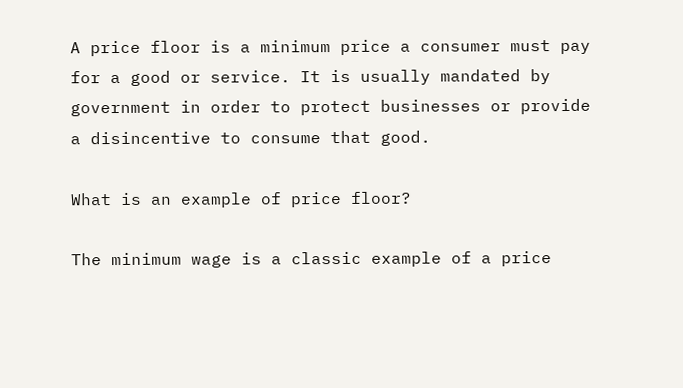A price floor is a minimum price a consumer must pay for a good or service. It is usually mandated by government in order to protect businesses or provide a disincentive to consume that good.

What is an example of price floor?

The minimum wage is a classic example of a price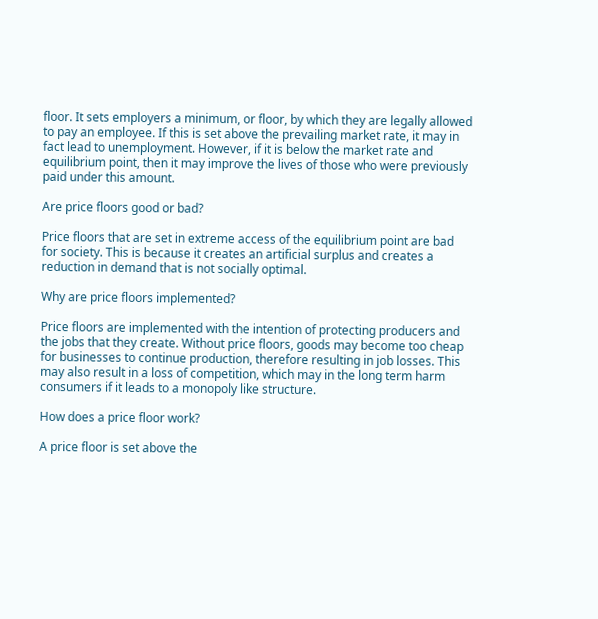floor. It sets employers a minimum, or floor, by which they are legally allowed to pay an employee. If this is set above the prevailing market rate, it may in fact lead to unemployment. However, if it is below the market rate and equilibrium point, then it may improve the lives of those who were previously paid under this amount.

Are price floors good or bad?

Price floors that are set in extreme access of the equilibrium point are bad for society. This is because it creates an artificial surplus and creates a reduction in demand that is not socially optimal.

Why are price floors implemented?

Price floors are implemented with the intention of protecting producers and the jobs that they create. Without price floors, goods may become too cheap for businesses to continue production, therefore resulting in job losses. This may also result in a loss of competition, which may in the long term harm consumers if it leads to a monopoly like structure.

How does a price floor work?

A price floor is set above the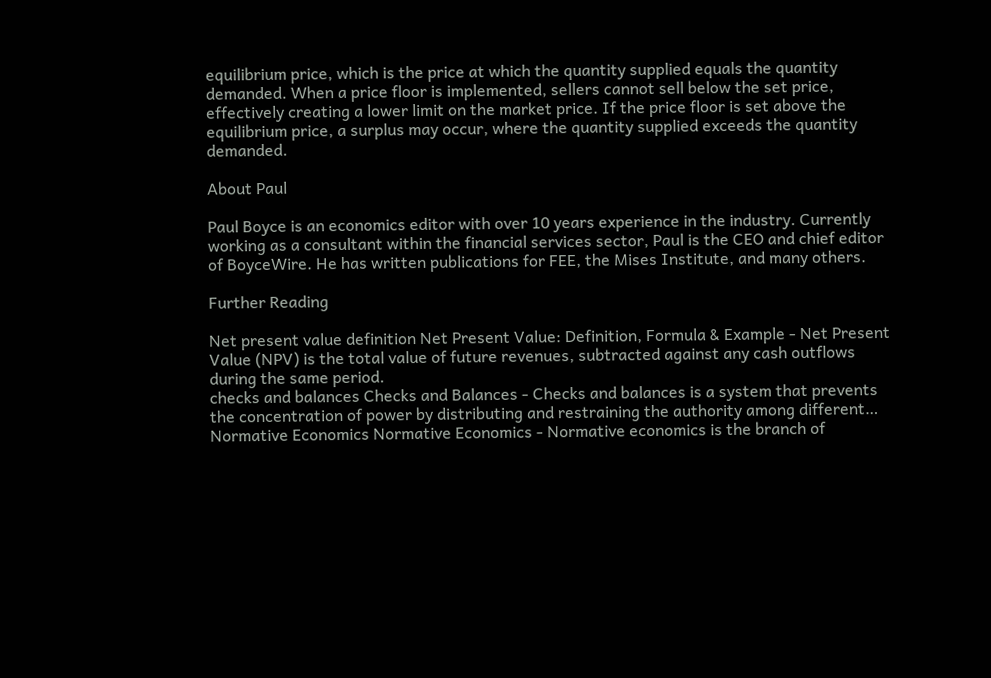equilibrium price, which is the price at which the quantity supplied equals the quantity demanded. When a price floor is implemented, sellers cannot sell below the set price, effectively creating a lower limit on the market price. If the price floor is set above the equilibrium price, a surplus may occur, where the quantity supplied exceeds the quantity demanded.

About Paul

Paul Boyce is an economics editor with over 10 years experience in the industry. Currently working as a consultant within the financial services sector, Paul is the CEO and chief editor of BoyceWire. He has written publications for FEE, the Mises Institute, and many others.

Further Reading

Net present value definition Net Present Value: Definition, Formula & Example - Net Present Value (NPV) is the total value of future revenues, subtracted against any cash outflows during the same period.
checks and balances Checks and Balances - Checks and balances is a system that prevents the concentration of power by distributing and restraining the authority among different…
Normative Economics Normative Economics - Normative economics is the branch of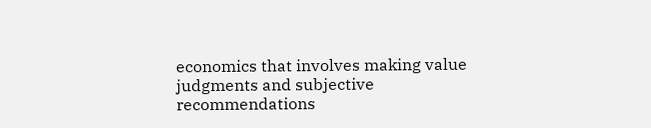economics that involves making value judgments and subjective recommendations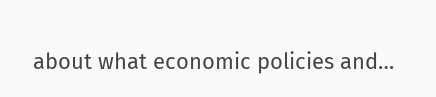about what economic policies and…